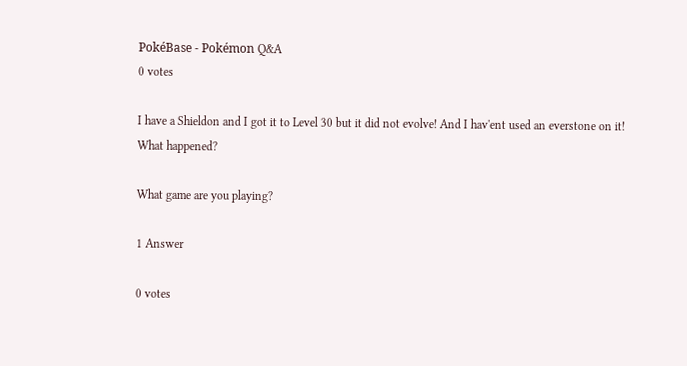PokéBase - Pokémon Q&A
0 votes

I have a Shieldon and I got it to Level 30 but it did not evolve! And I hav'ent used an everstone on it! What happened?

What game are you playing?

1 Answer

0 votes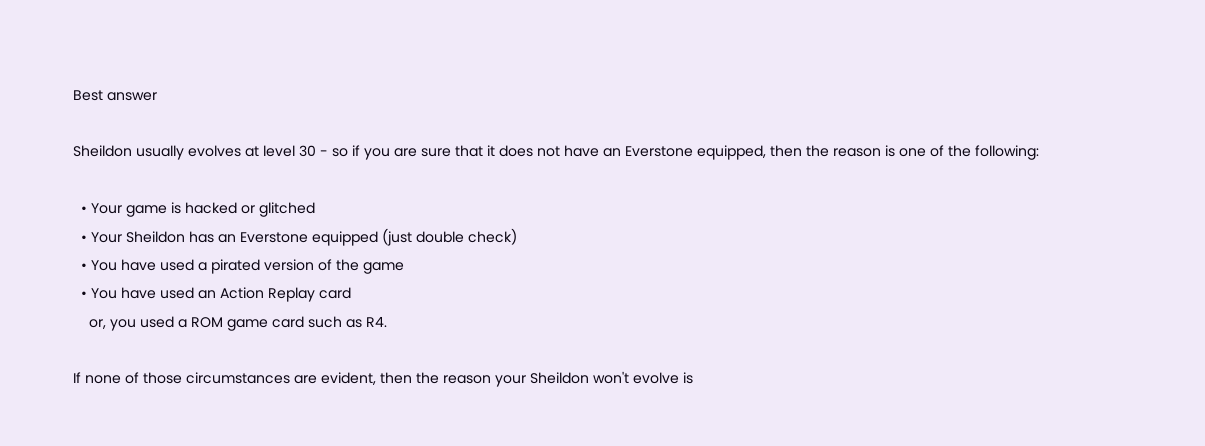Best answer

Sheildon usually evolves at level 30 - so if you are sure that it does not have an Everstone equipped, then the reason is one of the following:

  • Your game is hacked or glitched
  • Your Sheildon has an Everstone equipped (just double check)
  • You have used a pirated version of the game
  • You have used an Action Replay card
    or, you used a ROM game card such as R4.

If none of those circumstances are evident, then the reason your Sheildon won't evolve is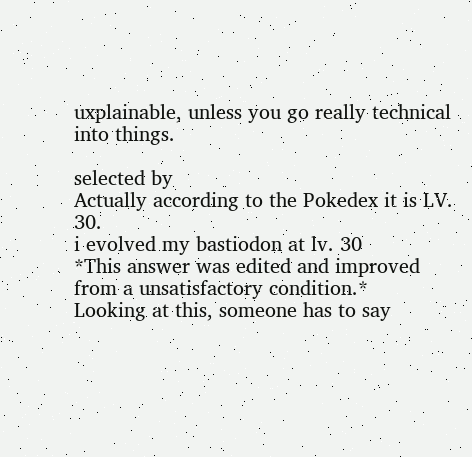uxplainable, unless you go really technical into things.

selected by
Actually according to the Pokedex it is LV. 30.
i evolved my bastiodon at lv. 30
*This answer was edited and improved from a unsatisfactory condition.*
Looking at this, someone has to say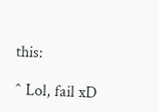this:

^ Lol, fail xD